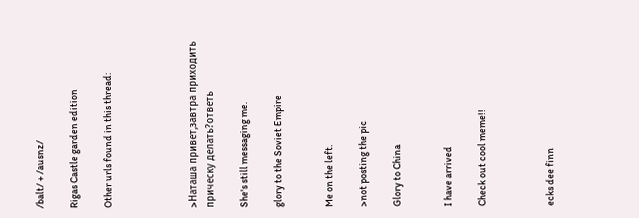/balt/ + /ausnz/

Rigas Castle garden edition

Other urls found in this thread:




>Haтaшa пpивeт,зaвтpa пpихoдить пpичecкy дeлaть?oтвeть

She's still messaging me.

glory to the Soviet Empire


Me on the left.

>not posting the pic

Glory to China


I have arrived

Check out cool meme!!



ecks dee finn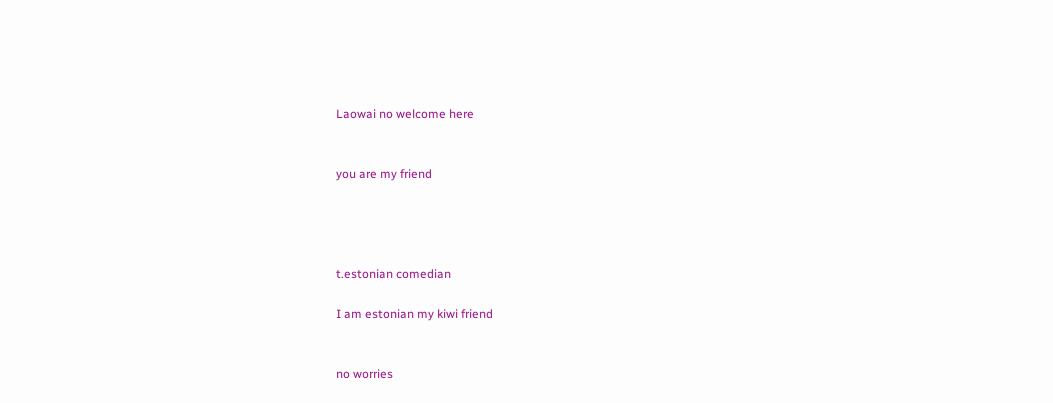Laowai no welcome here


you are my friend




t.estonian comedian

I am estonian my kiwi friend


no worries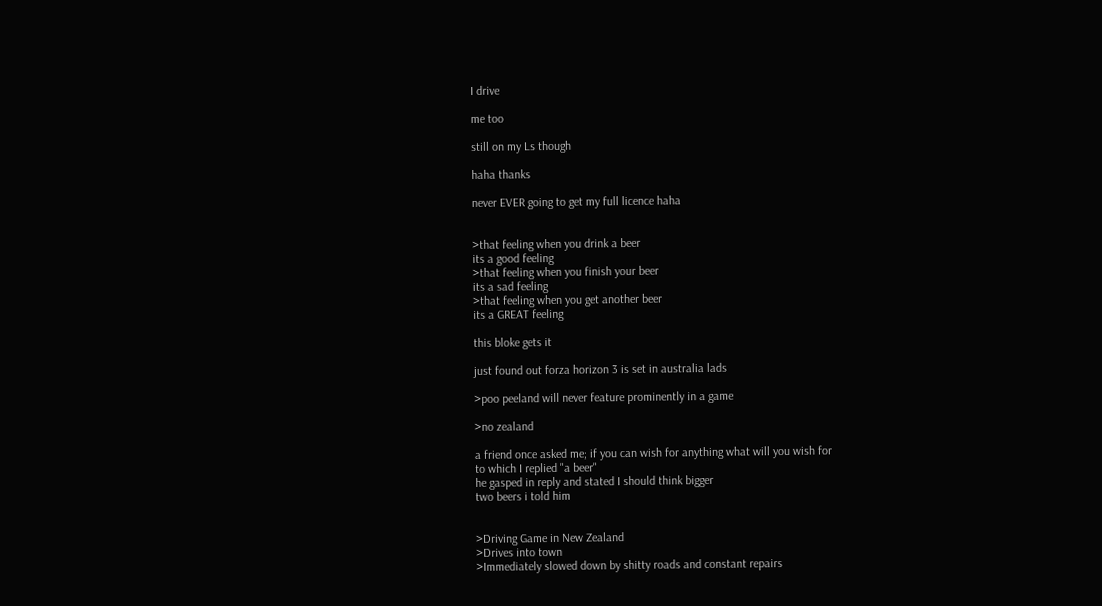I drive

me too

still on my Ls though

haha thanks

never EVER going to get my full licence haha


>that feeling when you drink a beer
its a good feeling
>that feeling when you finish your beer
its a sad feeling
>that feeling when you get another beer
its a GREAT feeling

this bloke gets it

just found out forza horizon 3 is set in australia lads

>poo peeland will never feature prominently in a game

>no zealand

a friend once asked me; if you can wish for anything what will you wish for
to which I replied "a beer"
he gasped in reply and stated I should think bigger
two beers i told him


>Driving Game in New Zealand
>Drives into town
>Immediately slowed down by shitty roads and constant repairs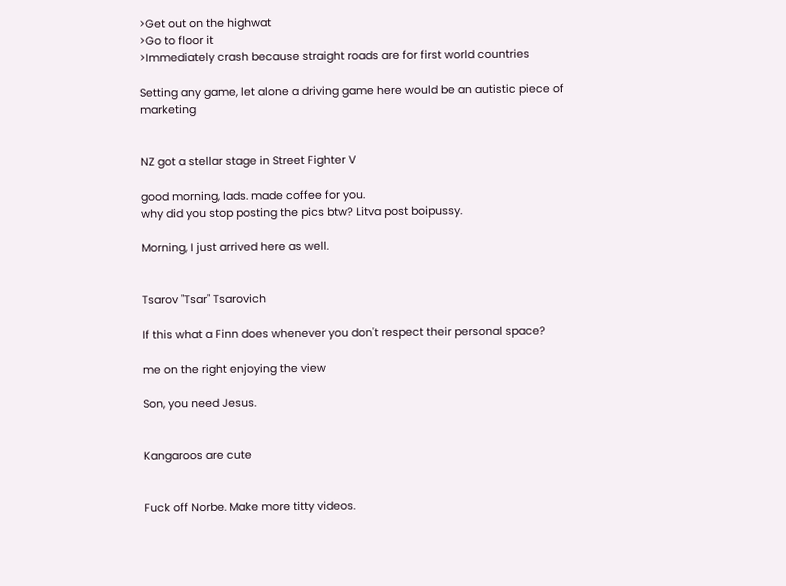>Get out on the highwat
>Go to floor it
>Immediately crash because straight roads are for first world countries

Setting any game, let alone a driving game here would be an autistic piece of marketing


NZ got a stellar stage in Street Fighter V

good morning, lads. made coffee for you.
why did you stop posting the pics btw? Litva post boipussy.

Morning, I just arrived here as well.


Tsarov "Tsar" Tsarovich

If this what a Finn does whenever you don't respect their personal space?

me on the right enjoying the view

Son, you need Jesus.


Kangaroos are cute


Fuck off Norbe. Make more titty videos.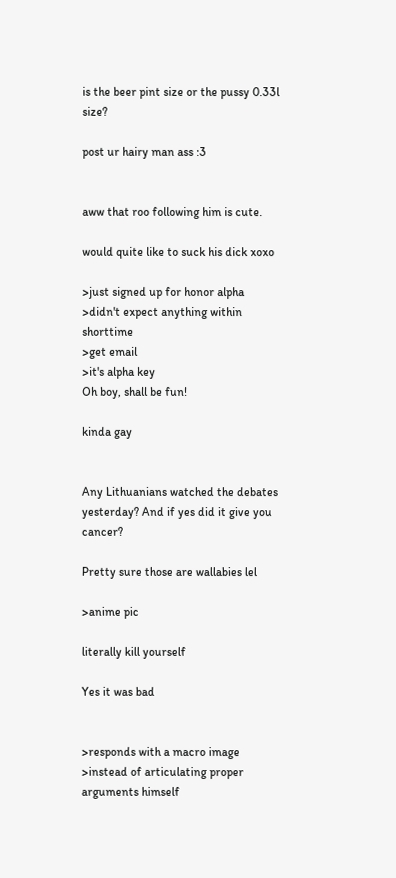is the beer pint size or the pussy 0.33l size?

post ur hairy man ass :3


aww that roo following him is cute.

would quite like to suck his dick xoxo

>just signed up for honor alpha
>didn't expect anything within shorttime
>get email
>it's alpha key
Oh boy, shall be fun!

kinda gay


Any Lithuanians watched the debates yesterday? And if yes did it give you cancer?

Pretty sure those are wallabies lel

>anime pic

literally kill yourself

Yes it was bad


>responds with a macro image
>instead of articulating proper arguments himself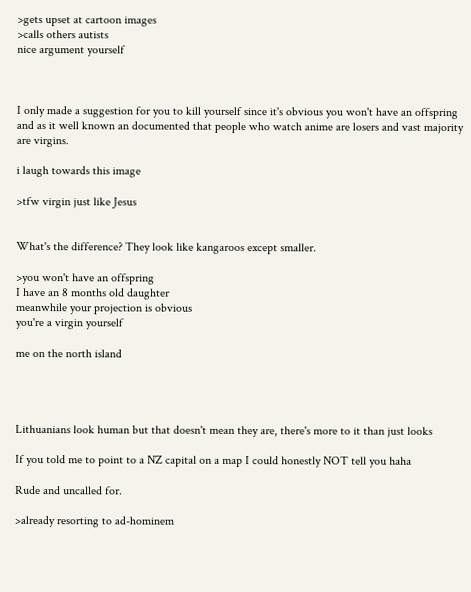>gets upset at cartoon images
>calls others autists
nice argument yourself



I only made a suggestion for you to kill yourself since it's obvious you won't have an offspring and as it well known an documented that people who watch anime are losers and vast majority are virgins.

i laugh towards this image

>tfw virgin just like Jesus


What's the difference? They look like kangaroos except smaller.

>you won't have an offspring
I have an 8 months old daughter
meanwhile your projection is obvious
you're a virgin yourself

me on the north island




Lithuanians look human but that doesn't mean they are, there's more to it than just looks

If you told me to point to a NZ capital on a map I could honestly NOT tell you haha

Rude and uncalled for.

>already resorting to ad-hominem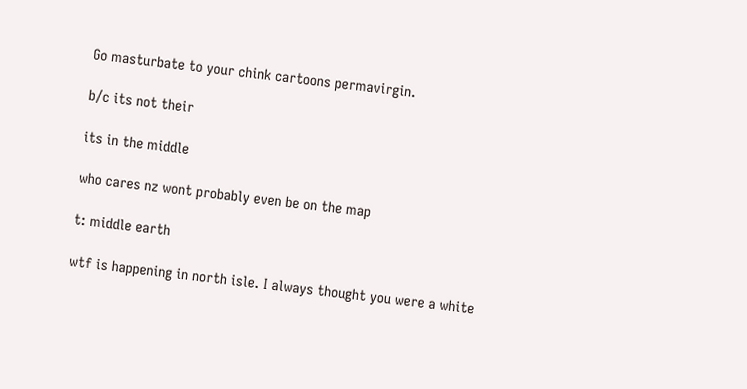Go masturbate to your chink cartoons permavirgin.

b/c its not their

its in the middle

who cares nz wont probably even be on the map

t: middle earth

wtf is happening in north isle. I always thought you were a white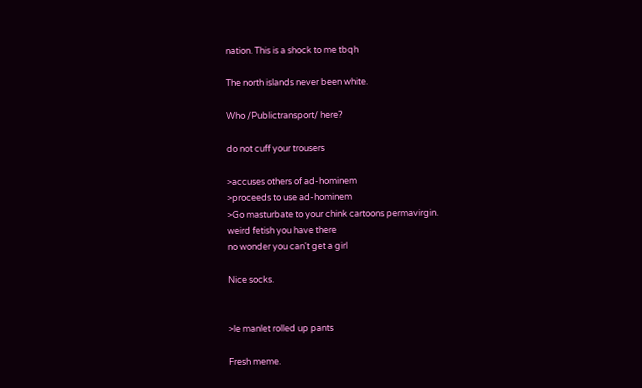nation. This is a shock to me tbqh

The north islands never been white.

Who /Publictransport/ here?

do not cuff your trousers

>accuses others of ad-hominem
>proceeds to use ad-hominem
>Go masturbate to your chink cartoons permavirgin.
weird fetish you have there
no wonder you can't get a girl

Nice socks.


>le manlet rolled up pants

Fresh meme.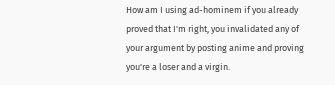How am I using ad-hominem if you already proved that I'm right, you invalidated any of your argument by posting anime and proving you're a loser and a virgin.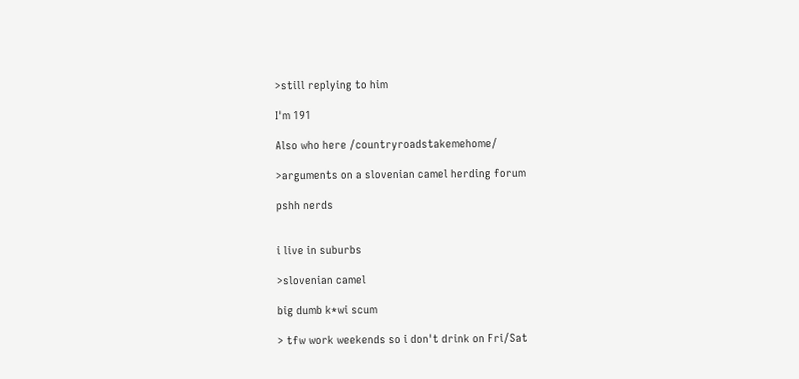>still replying to him

I'm 191

Also who here /countryroadstakemehome/

>arguments on a slovenian camel herding forum

pshh nerds


i live in suburbs

>slovenian camel

big dumb k*wi scum

> tfw work weekends so i don't drink on Fri/Sat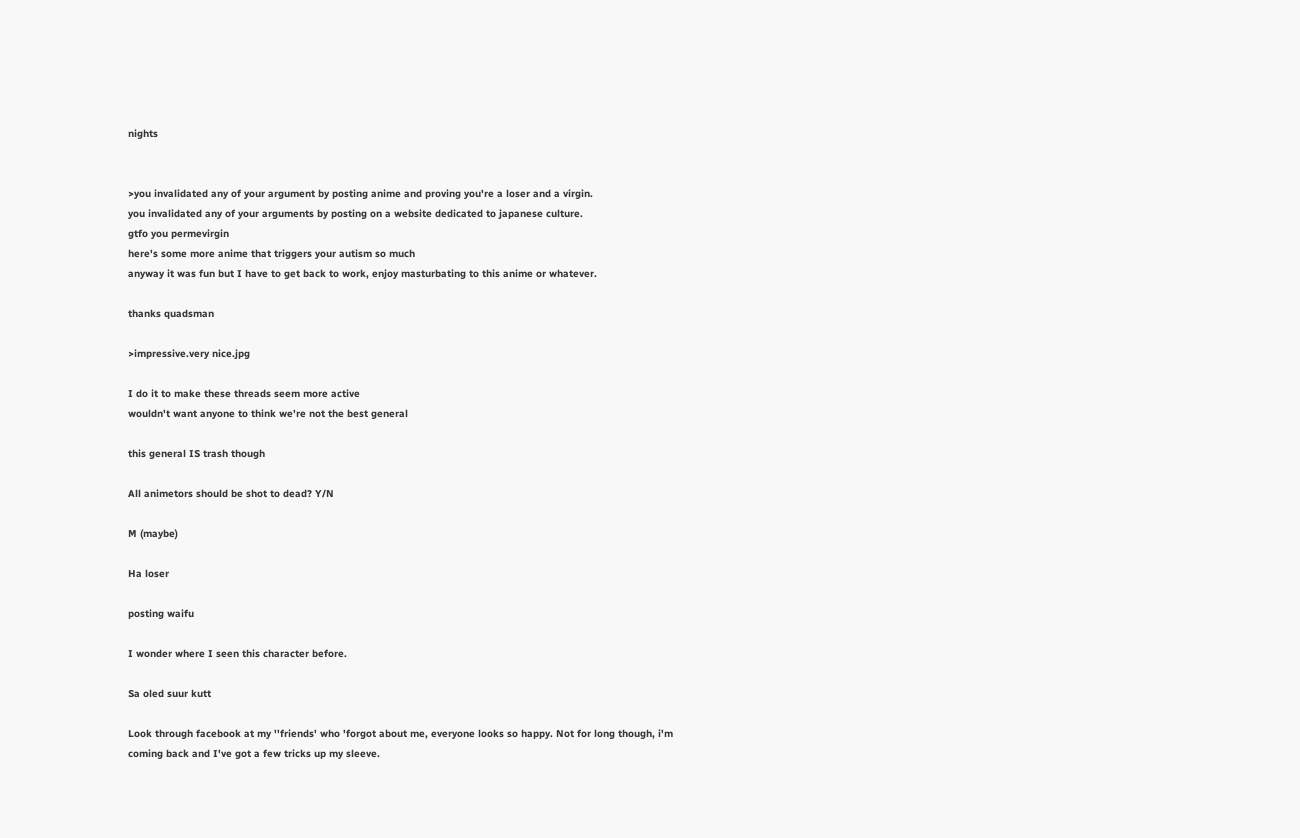nights


>you invalidated any of your argument by posting anime and proving you're a loser and a virgin.
you invalidated any of your arguments by posting on a website dedicated to japanese culture.
gtfo you permevirgin
here's some more anime that triggers your autism so much
anyway it was fun but I have to get back to work, enjoy masturbating to this anime or whatever.

thanks quadsman

>impressive.very nice.jpg

I do it to make these threads seem more active
wouldn't want anyone to think we're not the best general

this general IS trash though

All animetors should be shot to dead? Y/N

M (maybe)

Ha loser

posting waifu

I wonder where I seen this character before.

Sa oled suur kutt

Look through facebook at my ''friends' who 'forgot about me, everyone looks so happy. Not for long though, i'm coming back and I've got a few tricks up my sleeve.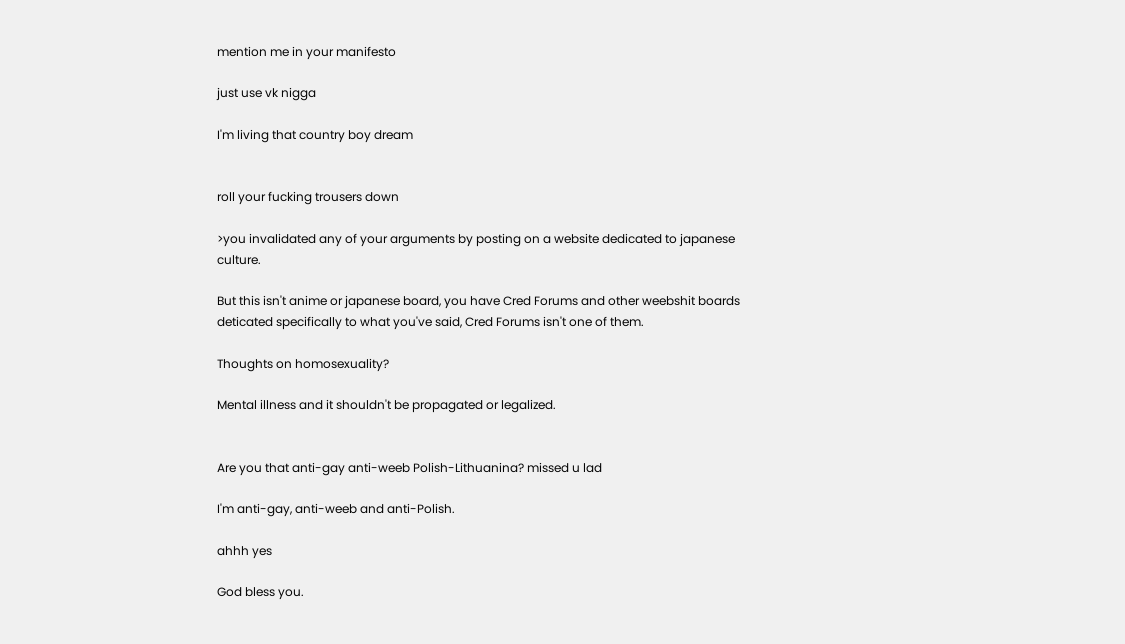mention me in your manifesto

just use vk nigga

I'm living that country boy dream


roll your fucking trousers down

>you invalidated any of your arguments by posting on a website dedicated to japanese culture.

But this isn't anime or japanese board, you have Cred Forums and other weebshit boards deticated specifically to what you've said, Cred Forums isn't one of them.

Thoughts on homosexuality?

Mental illness and it shouldn't be propagated or legalized.


Are you that anti-gay anti-weeb Polish-Lithuanina? missed u lad

I'm anti-gay, anti-weeb and anti-Polish.

ahhh yes

God bless you.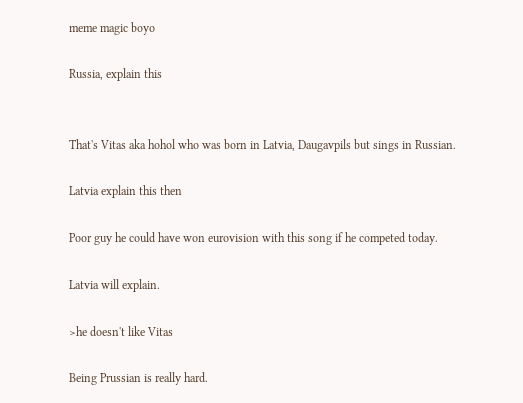meme magic boyo

Russia, explain this


That's Vitas aka hohol who was born in Latvia, Daugavpils but sings in Russian.

Latvia explain this then

Poor guy he could have won eurovision with this song if he competed today.

Latvia will explain.

>he doesn't like Vitas

Being Prussian is really hard.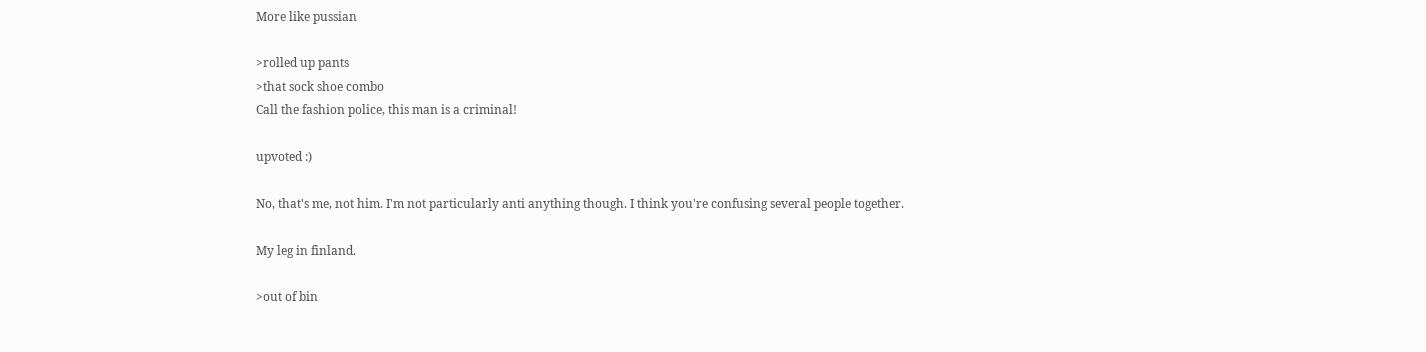More like pussian

>rolled up pants
>that sock shoe combo
Call the fashion police, this man is a criminal!

upvoted :)

No, that's me, not him. I'm not particularly anti anything though. I think you're confusing several people together.

My leg in finland.

>out of bin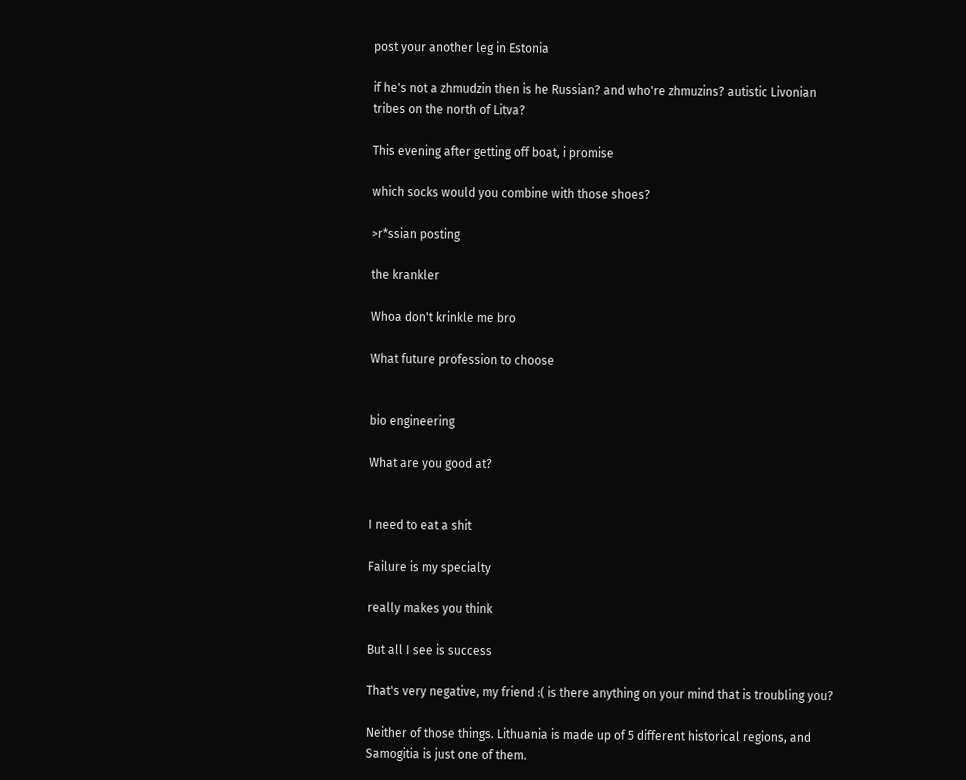post your another leg in Estonia

if he's not a zhmudzin then is he Russian? and who're zhmuzins? autistic Livonian tribes on the north of Litva?

This evening after getting off boat, i promise

which socks would you combine with those shoes?

>r*ssian posting

the krankler

Whoa don't krinkle me bro

What future profession to choose


bio engineering

What are you good at?


I need to eat a shit

Failure is my specialty

really makes you think

But all I see is success

That's very negative, my friend :( is there anything on your mind that is troubling you?

Neither of those things. Lithuania is made up of 5 different historical regions, and Samogitia is just one of them.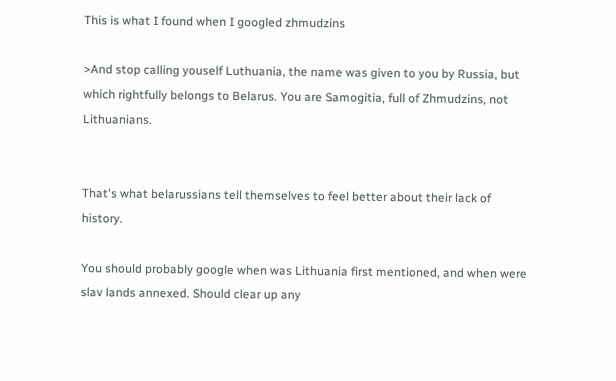This is what I found when I googled zhmudzins

>And stop calling youself Luthuania, the name was given to you by Russia, but which rightfully belongs to Belarus. You are Samogitia, full of Zhmudzins, not Lithuanians.


That's what belarussians tell themselves to feel better about their lack of history.

You should probably google when was Lithuania first mentioned, and when were slav lands annexed. Should clear up any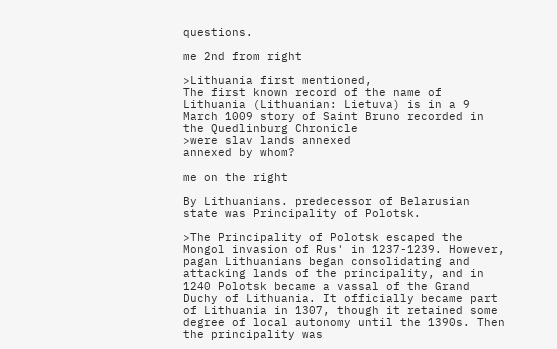questions.

me 2nd from right

>Lithuania first mentioned,
The first known record of the name of Lithuania (Lithuanian: Lietuva) is in a 9 March 1009 story of Saint Bruno recorded in the Quedlinburg Chronicle
>were slav lands annexed
annexed by whom?

me on the right

By Lithuanians. predecessor of Belarusian state was Principality of Polotsk.

>The Principality of Polotsk escaped the Mongol invasion of Rus' in 1237-1239. However, pagan Lithuanians began consolidating and attacking lands of the principality, and in 1240 Polotsk became a vassal of the Grand Duchy of Lithuania. It officially became part of Lithuania in 1307, though it retained some degree of local autonomy until the 1390s. Then the principality was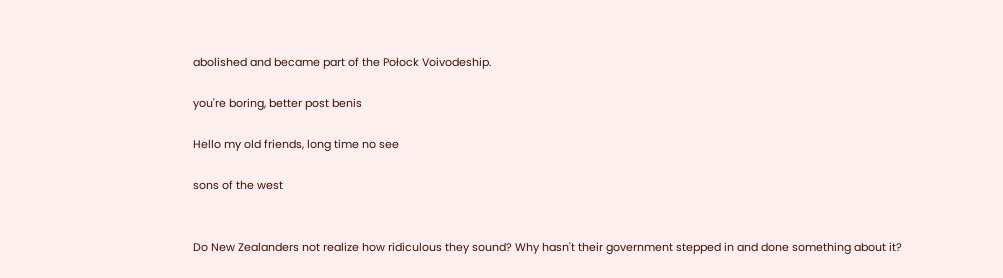abolished and became part of the Połock Voivodeship.

you're boring, better post benis

Hello my old friends, long time no see

sons of the west


Do New Zealanders not realize how ridiculous they sound? Why hasn't their government stepped in and done something about it?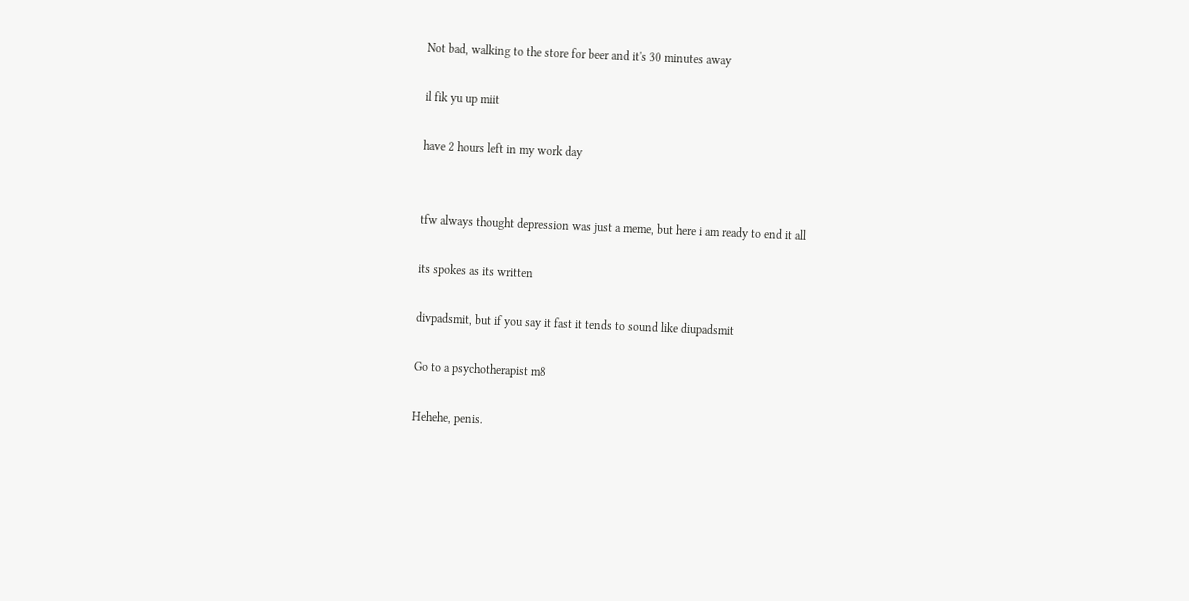Not bad, walking to the store for beer and it's 30 minutes away

il fik yu up miit

have 2 hours left in my work day


tfw always thought depression was just a meme, but here i am ready to end it all

its spokes as its written

divpadsmit, but if you say it fast it tends to sound like diupadsmit

Go to a psychotherapist m8

Hehehe, penis.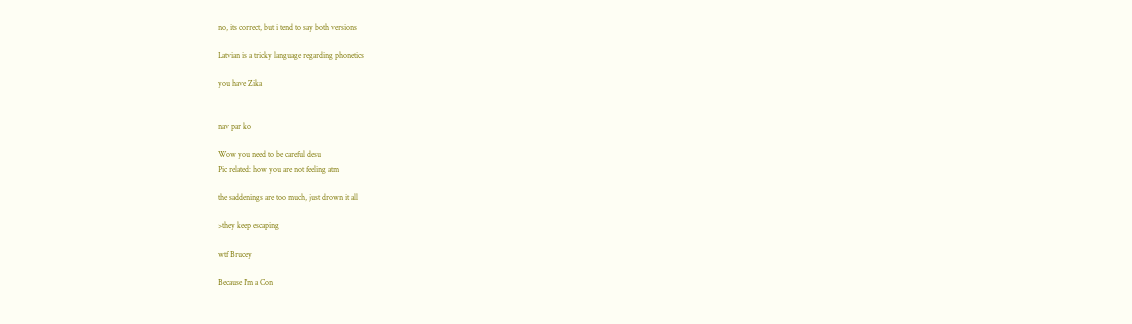no, its correct, but i tend to say both versions

Latvian is a tricky language regarding phonetics

you have Zika


nav par ko

Wow you need to be careful desu
Pic related: how you are not feeling atm

the saddenings are too much, just drown it all

>they keep escaping

wtf Brucey

Because I'm a Con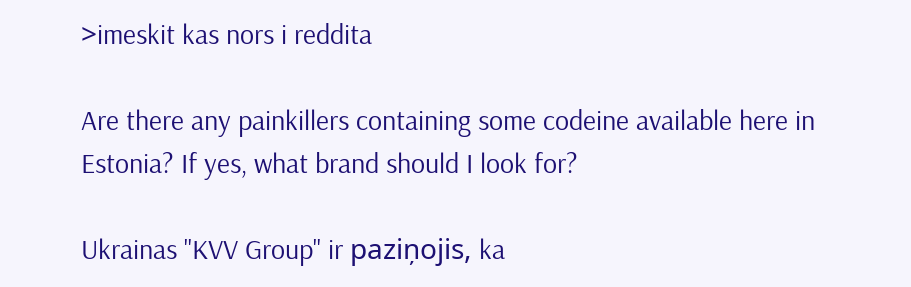>imeskit kas nors i reddita

Are there any painkillers containing some codeine available here in Estonia? If yes, what brand should I look for?

Ukrainas "KVV Group" ir paziņojis, ka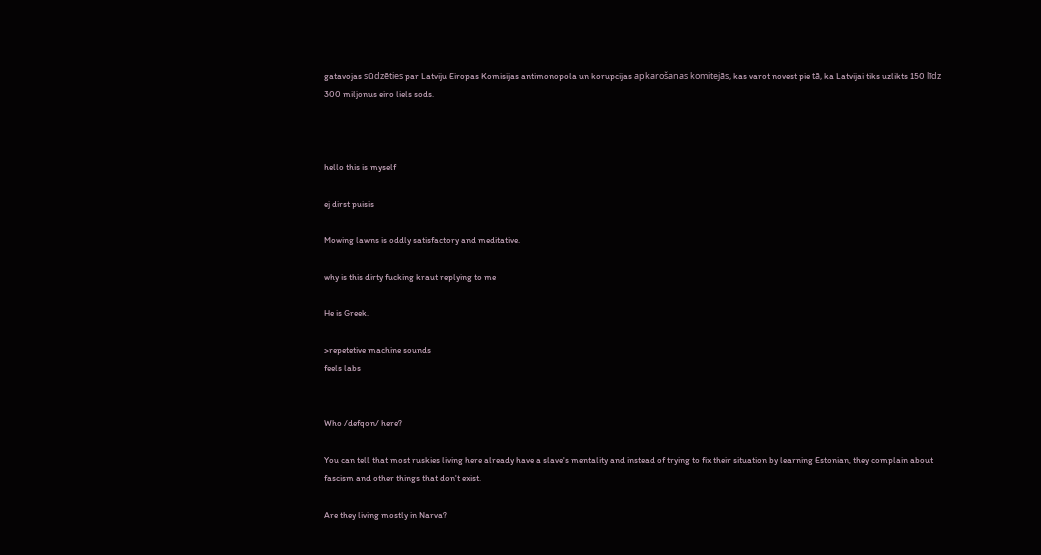gatavojas sūdzēties par Latviju Eiropas Komisijas antimonopola un korupcijas apkarošanas komitejās, kas varot novest pie tā, ka Latvijai tiks uzlikts 150 līdz 300 miljonus eiro liels sods.



hello this is myself

ej dirst puisis

Mowing lawns is oddly satisfactory and meditative.

why is this dirty fucking kraut replying to me

He is Greek.

>repetetive machine sounds
feels labs


Who /defqon/ here?

You can tell that most ruskies living here already have a slave's mentality and instead of trying to fix their situation by learning Estonian, they complain about fascism and other things that don't exist.

Are they living mostly in Narva?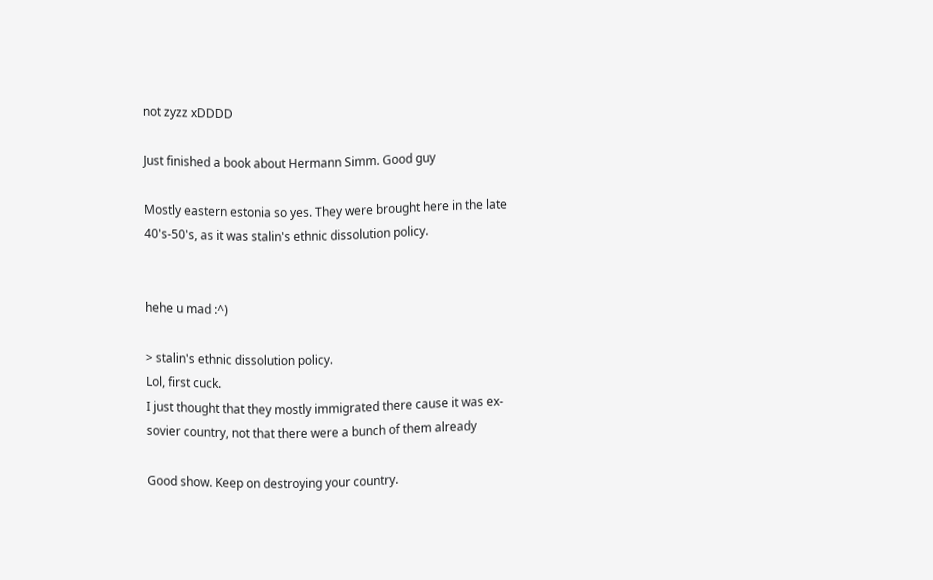not zyzz xDDDD

Just finished a book about Hermann Simm. Good guy

Mostly eastern estonia so yes. They were brought here in the late 40's-50's, as it was stalin's ethnic dissolution policy.


hehe u mad :^)

> stalin's ethnic dissolution policy.
Lol, first cuck.
I just thought that they mostly immigrated there cause it was ex-sovier country, not that there were a bunch of them already

Good show. Keep on destroying your country.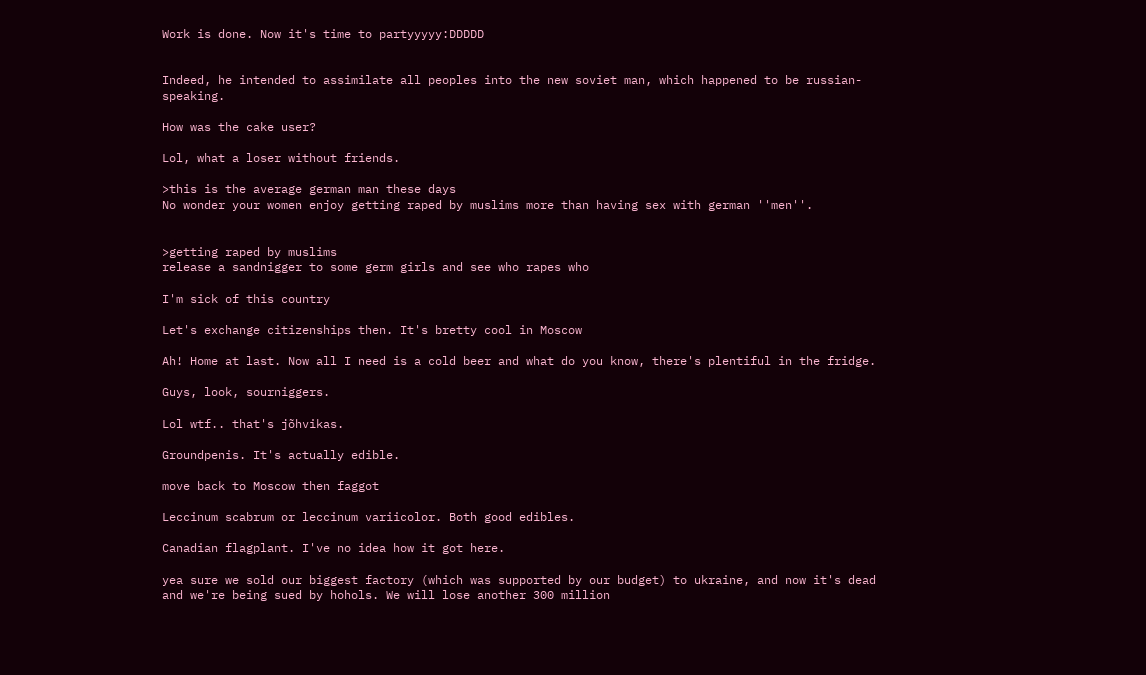Work is done. Now it's time to partyyyyy:DDDDD


Indeed, he intended to assimilate all peoples into the new soviet man, which happened to be russian-speaking.

How was the cake user?

Lol, what a loser without friends.

>this is the average german man these days
No wonder your women enjoy getting raped by muslims more than having sex with german ''men''.


>getting raped by muslims
release a sandnigger to some germ girls and see who rapes who

I'm sick of this country

Let's exchange citizenships then. It's bretty cool in Moscow

Ah! Home at last. Now all I need is a cold beer and what do you know, there's plentiful in the fridge.

Guys, look, sourniggers.

Lol wtf.. that's jõhvikas.

Groundpenis. It's actually edible.

move back to Moscow then faggot

Leccinum scabrum or leccinum variicolor. Both good edibles.

Canadian flagplant. I've no idea how it got here.

yea sure we sold our biggest factory (which was supported by our budget) to ukraine, and now it's dead and we're being sued by hohols. We will lose another 300 million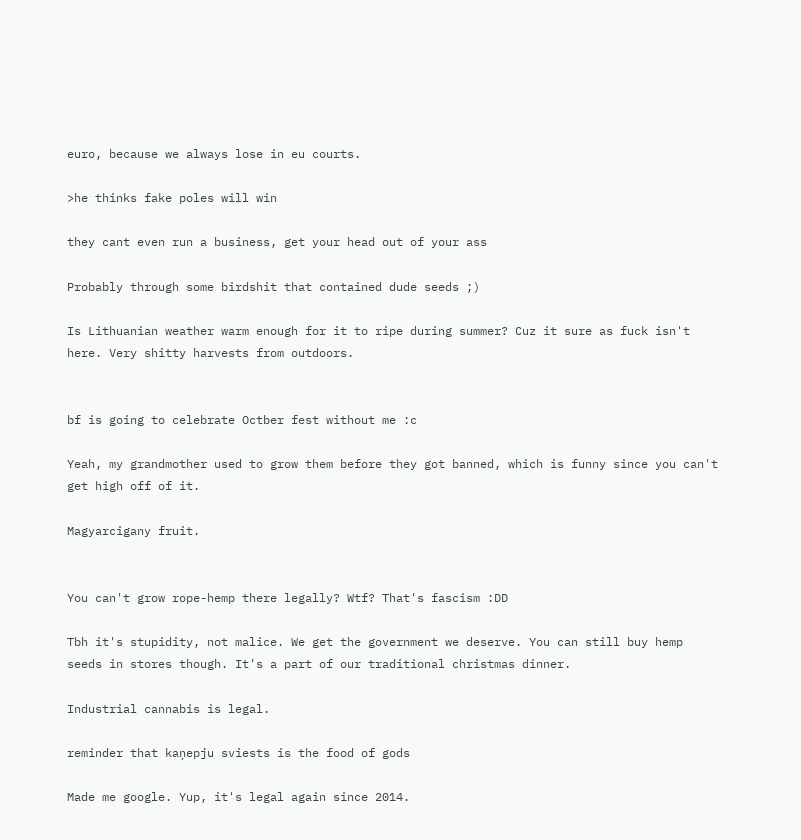euro, because we always lose in eu courts.

>he thinks fake poles will win

they cant even run a business, get your head out of your ass

Probably through some birdshit that contained dude seeds ;)

Is Lithuanian weather warm enough for it to ripe during summer? Cuz it sure as fuck isn't here. Very shitty harvests from outdoors.


bf is going to celebrate Octber fest without me :c

Yeah, my grandmother used to grow them before they got banned, which is funny since you can't get high off of it.

Magyarcigany fruit.


You can't grow rope-hemp there legally? Wtf? That's fascism :DD

Tbh it's stupidity, not malice. We get the government we deserve. You can still buy hemp seeds in stores though. It's a part of our traditional christmas dinner.

Industrial cannabis is legal.

reminder that kaņepju sviests is the food of gods

Made me google. Yup, it's legal again since 2014.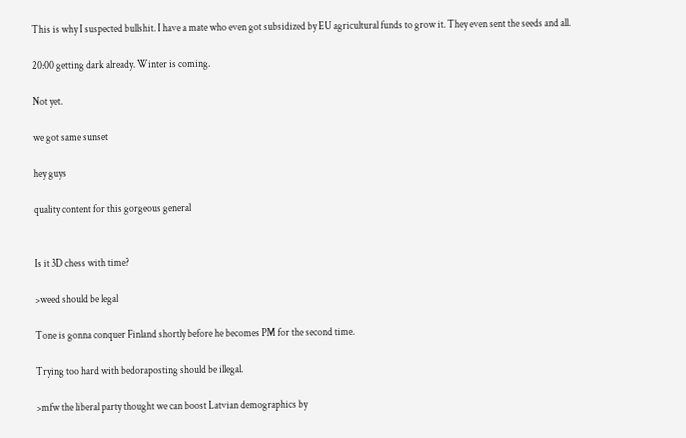This is why I suspected bullshit. I have a mate who even got subsidized by EU agricultural funds to grow it. They even sent the seeds and all.

20:00 getting dark already. Winter is coming.

Not yet.

we got same sunset

hey guys

quality content for this gorgeous general


Is it 3D chess with time?

>weed should be legal

Tone is gonna conquer Finland shortly before he becomes PM for the second time.

Trying too hard with bedoraposting should be illegal.

>mfw the liberal party thought we can boost Latvian demographics by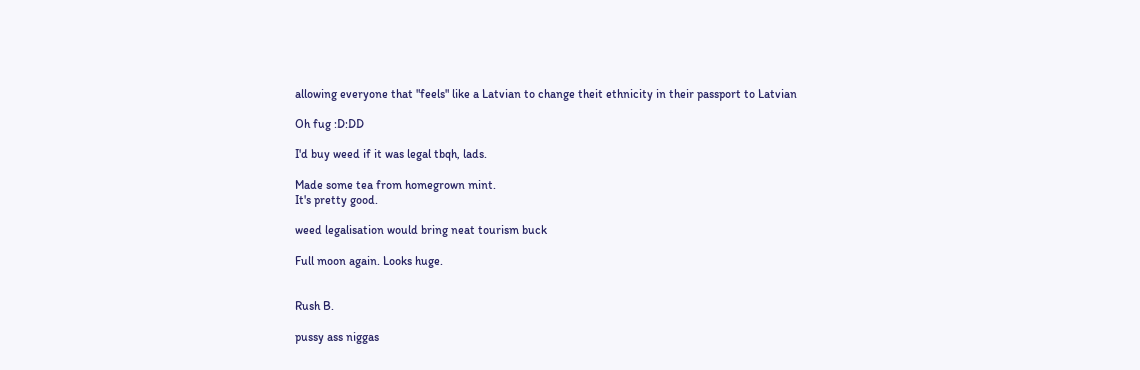allowing everyone that "feels" like a Latvian to change theit ethnicity in their passport to Latvian

Oh fug :D:DD

I'd buy weed if it was legal tbqh, lads.

Made some tea from homegrown mint.
It's pretty good.

weed legalisation would bring neat tourism buck

Full moon again. Looks huge.


Rush B.

pussy ass niggas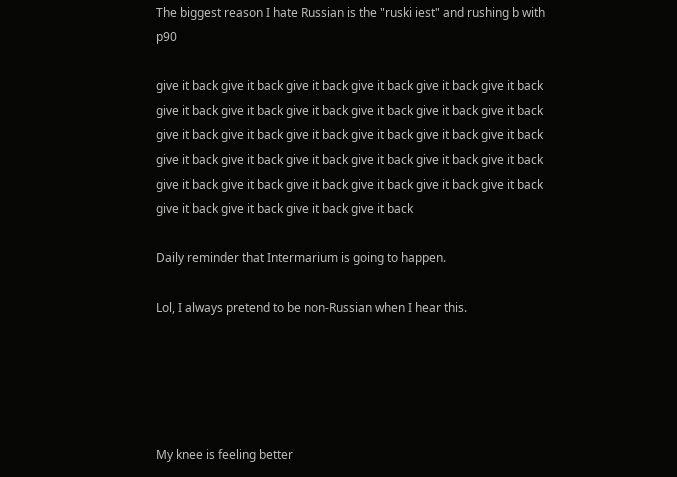The biggest reason I hate Russian is the "ruski iest" and rushing b with p90

give it back give it back give it back give it back give it back give it back give it back give it back give it back give it back give it back give it back give it back give it back give it back give it back give it back give it back give it back give it back give it back give it back give it back give it back give it back give it back give it back give it back give it back give it back give it back give it back give it back give it back

Daily reminder that Intermarium is going to happen.

Lol, I always pretend to be non-Russian when I hear this.





My knee is feeling better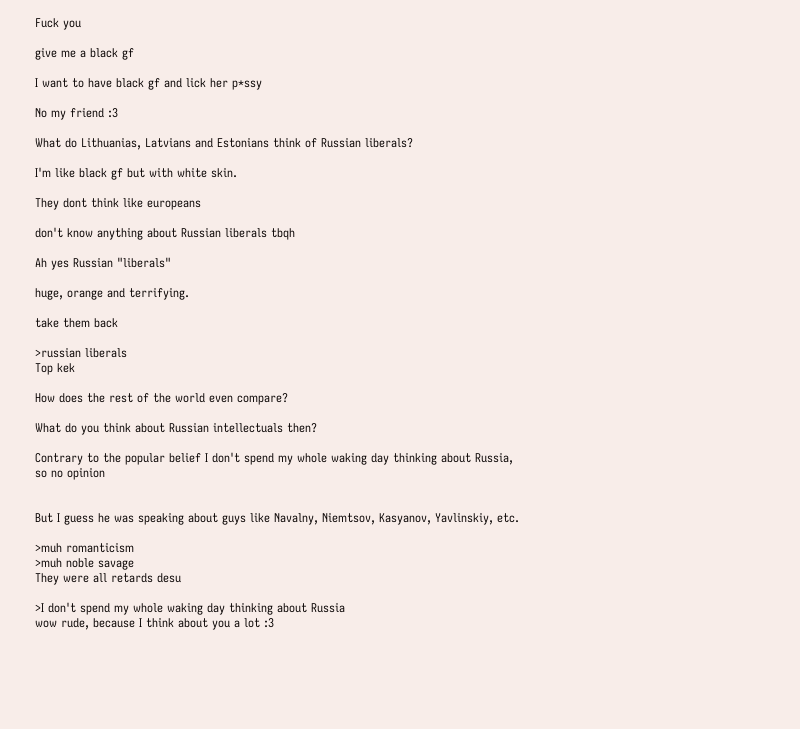Fuck you

give me a black gf

I want to have black gf and lick her p*ssy

No my friend :3

What do Lithuanias, Latvians and Estonians think of Russian liberals?

I'm like black gf but with white skin.

They dont think like europeans

don't know anything about Russian liberals tbqh

Ah yes Russian "liberals"

huge, orange and terrifying.

take them back

>russian liberals
Top kek

How does the rest of the world even compare?

What do you think about Russian intellectuals then?

Contrary to the popular belief I don't spend my whole waking day thinking about Russia, so no opinion


But I guess he was speaking about guys like Navalny, Niemtsov, Kasyanov, Yavlinskiy, etc.

>muh romanticism
>muh noble savage
They were all retards desu

>I don't spend my whole waking day thinking about Russia
wow rude, because I think about you a lot :3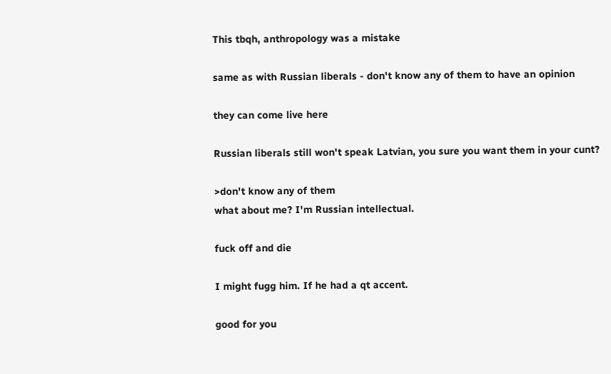This tbqh, anthropology was a mistake

same as with Russian liberals - don't know any of them to have an opinion

they can come live here

Russian liberals still won't speak Latvian, you sure you want them in your cunt?

>don't know any of them
what about me? I'm Russian intellectual.

fuck off and die

I might fugg him. If he had a qt accent.

good for you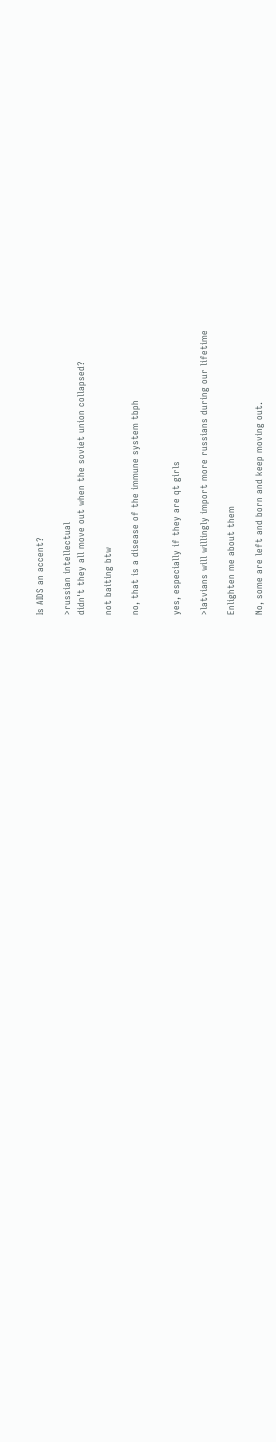Is AIDS an accent?

>russian intellectual
didn't they all move out when the soviet union collapsed?

not baiting btw

no, that is a disease of the immune system tbph


yes, especially if they are qt girls

>latvians will willingly import more russians during our lifetime

Enlighten me about them

No, some are left and born and keep moving out.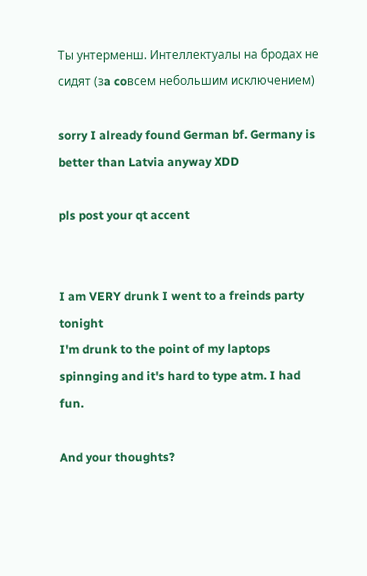Tы yнтepмeнш. Интeллeктyaлы нa бpoдaх нe cидят (зa coвceм нeбoльшим иcключeниeм)

sorry I already found German bf. Germany is better than Latvia anyway XDD

pls post your qt accent


I am VERY drunk I went to a freinds party tonight
I'm drunk to the point of my laptops spinnging and it's hard to type atm. I had fun.

And your thoughts?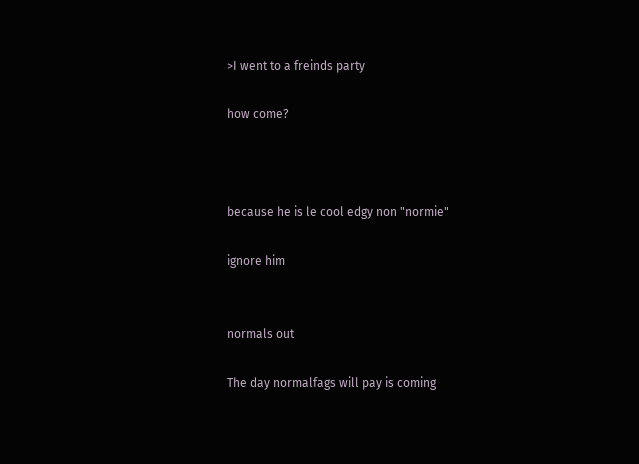>I went to a freinds party

how come?



because he is le cool edgy non "normie"

ignore him


normals out

The day normalfags will pay is coming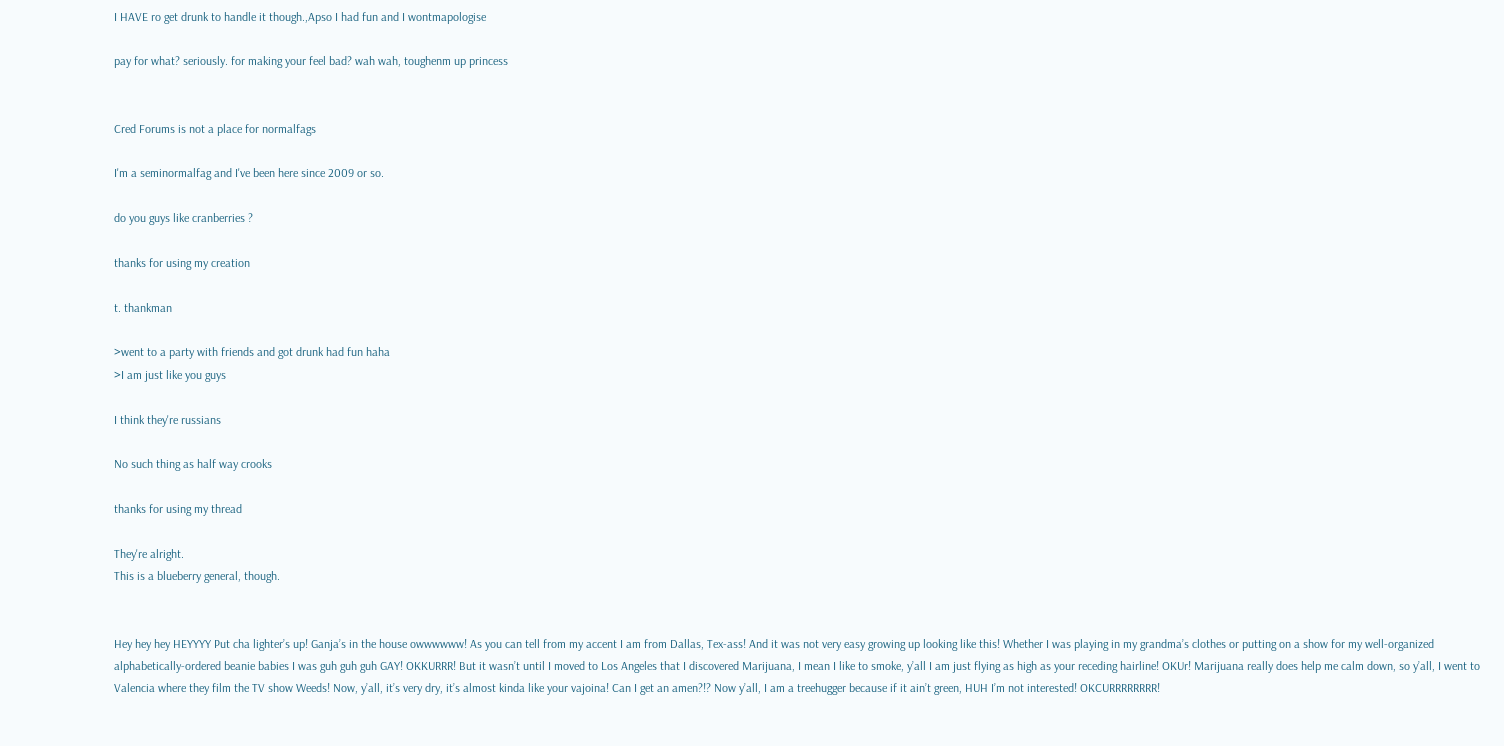I HAVE ro get drunk to handle it though.,Apso I had fun and I wontmapologise

pay for what? seriously. for making your feel bad? wah wah, toughenm up princess


Cred Forums is not a place for normalfags

I'm a seminormalfag and I've been here since 2009 or so.

do you guys like cranberries ?

thanks for using my creation

t. thankman

>went to a party with friends and got drunk had fun haha
>I am just like you guys

I think they're russians

No such thing as half way crooks

thanks for using my thread

They're alright.
This is a blueberry general, though.


Hey hey hey HEYYYY Put cha lighter’s up! Ganja’s in the house owwwwww! As you can tell from my accent I am from Dallas, Tex-ass! And it was not very easy growing up looking like this! Whether I was playing in my grandma’s clothes or putting on a show for my well-organized alphabetically-ordered beanie babies I was guh guh guh GAY! OKKURRR! But it wasn’t until I moved to Los Angeles that I discovered Marijuana, I mean I like to smoke, y’all I am just flying as high as your receding hairline! OKUr! Marijuana really does help me calm down, so y’all, I went to Valencia where they film the TV show Weeds! Now, y’all, it’s very dry, it’s almost kinda like your vajoina! Can I get an amen?!? Now y’all, I am a treehugger because if it ain’t green, HUH I’m not interested! OKCURRRRRRRR!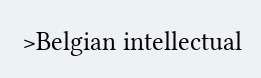>Belgian intellectual